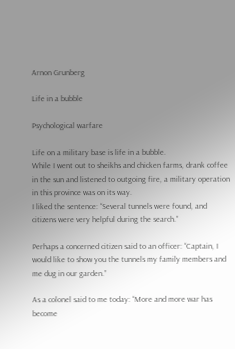Arnon Grunberg

Life in a bubble

Psychological warfare

Life on a military base is life in a bubble.
While I went out to sheikhs and chicken farms, drank coffee in the sun and listened to outgoing fire, a military operation in this province was on its way.
I liked the sentence: “Several tunnels were found, and citizens were very helpful during the search.”

Perhaps a concerned citizen said to an officer: “Captain, I would like to show you the tunnels my family members and me dug in our garden.”

As a colonel said to me today: “More and more war has become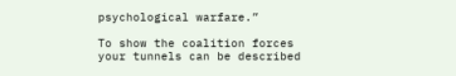psychological warfare.”

To show the coalition forces your tunnels can be described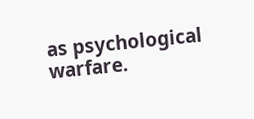as psychological warfare.